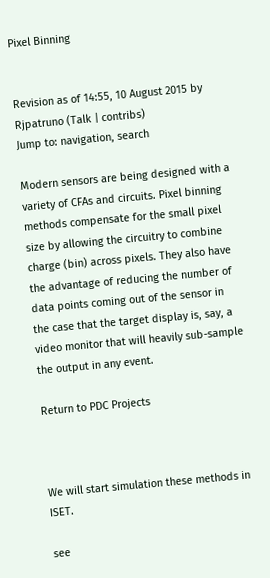Pixel Binning


Revision as of 14:55, 10 August 2015 by Rjpatruno (Talk | contribs)
Jump to: navigation, search

Modern sensors are being designed with a variety of CFAs and circuits. Pixel binning methods compensate for the small pixel size by allowing the circuitry to combine charge (bin) across pixels. They also have the advantage of reducing the number of data points coming out of the sensor in the case that the target display is, say, a video monitor that will heavily sub-sample the output in any event.

Return to PDC Projects



We will start simulation these methods in ISET.

see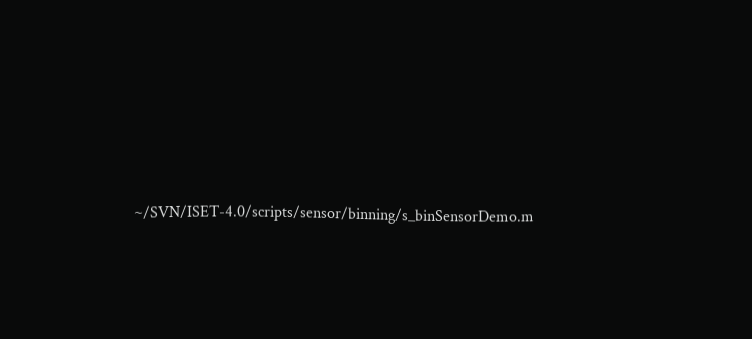~/SVN/ISET-4.0/scripts/sensor/binning/s_binSensorDemo.m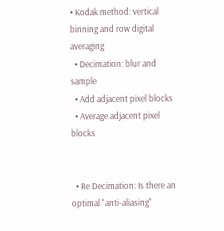• Kodak method: vertical binning and row digital averaging
  • Decimation: blur and sample
  • Add adjacent pixel blocks
  • Average adjacent pixel blocks


  • Re Decimation: Is there an optimal "anti-aliasing"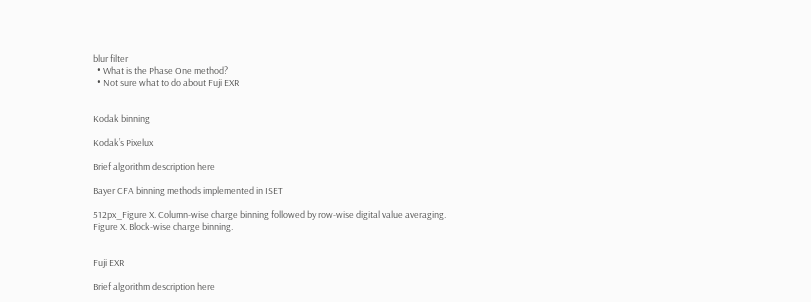blur filter
  • What is the Phase One method?
  • Not sure what to do about Fuji EXR


Kodak binning

Kodak’s Pixelux

Brief algorithm description here

Bayer CFA binning methods implemented in ISET

512px_Figure X. Column-wise charge binning followed by row-wise digital value averaging.
Figure X. Block-wise charge binning.


Fuji EXR

Brief algorithm description here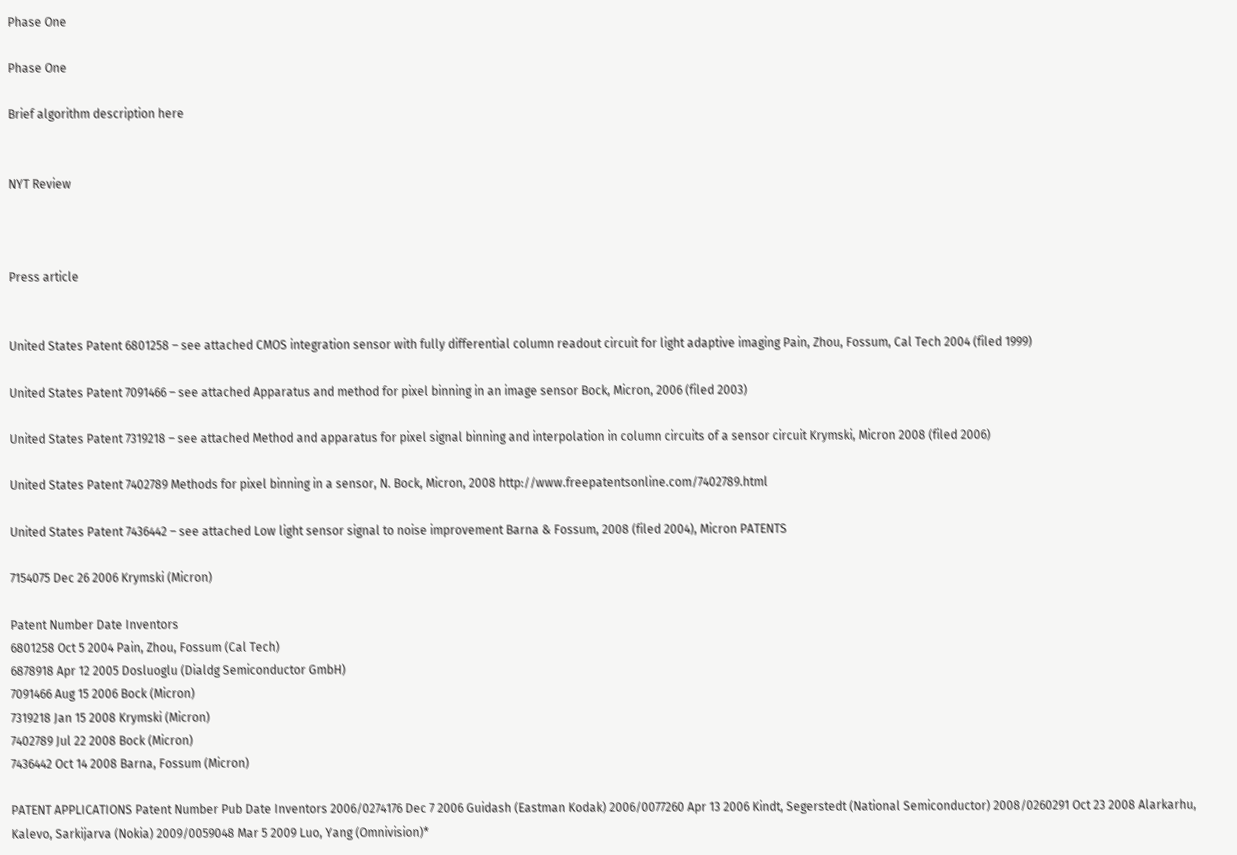Phase One

Phase One

Brief algorithm description here


NYT Review



Press article


United States Patent 6801258 – see attached CMOS integration sensor with fully differential column readout circuit for light adaptive imaging Pain, Zhou, Fossum, Cal Tech 2004 (filed 1999)

United States Patent 7091466 – see attached Apparatus and method for pixel binning in an image sensor Bock, Micron, 2006 (filed 2003)

United States Patent 7319218 – see attached Method and apparatus for pixel signal binning and interpolation in column circuits of a sensor circuit Krymski, Micron 2008 (filed 2006)

United States Patent 7402789 Methods for pixel binning in a sensor, N. Bock, Micron, 2008 http://www.freepatentsonline.com/7402789.html

United States Patent 7436442 – see attached Low light sensor signal to noise improvement Barna & Fossum, 2008 (filed 2004), Micron PATENTS

7154075 Dec 26 2006 Krymski (Micron)

Patent Number Date Inventors
6801258 Oct 5 2004 Pain, Zhou, Fossum (Cal Tech)
6878918 Apr 12 2005 Dosluoglu (Dialdg Semiconductor GmbH)
7091466 Aug 15 2006 Bock (Micron)
7319218 Jan 15 2008 Krymski (Micron)
7402789 Jul 22 2008 Bock (Micron)
7436442 Oct 14 2008 Barna, Fossum (Micron)

PATENT APPLICATIONS Patent Number Pub Date Inventors 2006/0274176 Dec 7 2006 Guidash (Eastman Kodak) 2006/0077260 Apr 13 2006 Kindt, Segerstedt (National Semiconductor) 2008/0260291 Oct 23 2008 Alarkarhu, Kalevo, Sarkijarva (Nokia) 2009/0059048 Mar 5 2009 Luo, Yang (Omnivision)*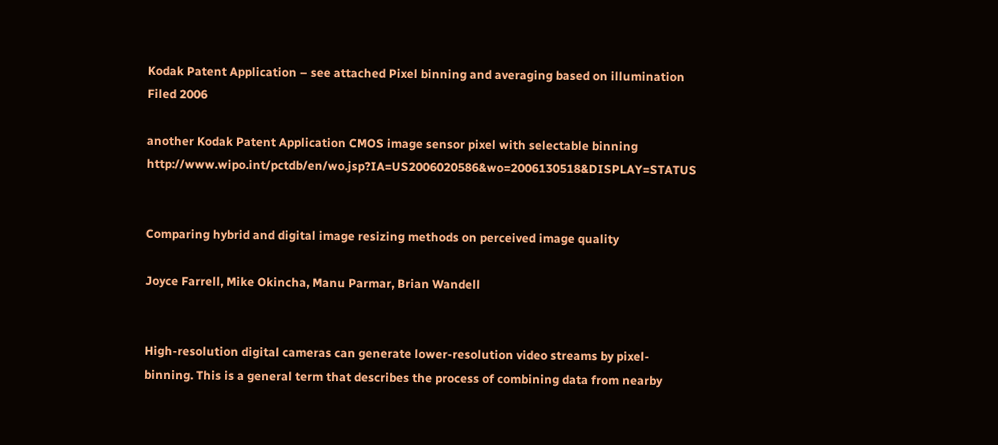Kodak Patent Application – see attached Pixel binning and averaging based on illumination Filed 2006

another Kodak Patent Application CMOS image sensor pixel with selectable binning http://www.wipo.int/pctdb/en/wo.jsp?IA=US2006020586&wo=2006130518&DISPLAY=STATUS


Comparing hybrid and digital image resizing methods on perceived image quality

Joyce Farrell, Mike Okincha, Manu Parmar, Brian Wandell


High-resolution digital cameras can generate lower-resolution video streams by pixel-binning. This is a general term that describes the process of combining data from nearby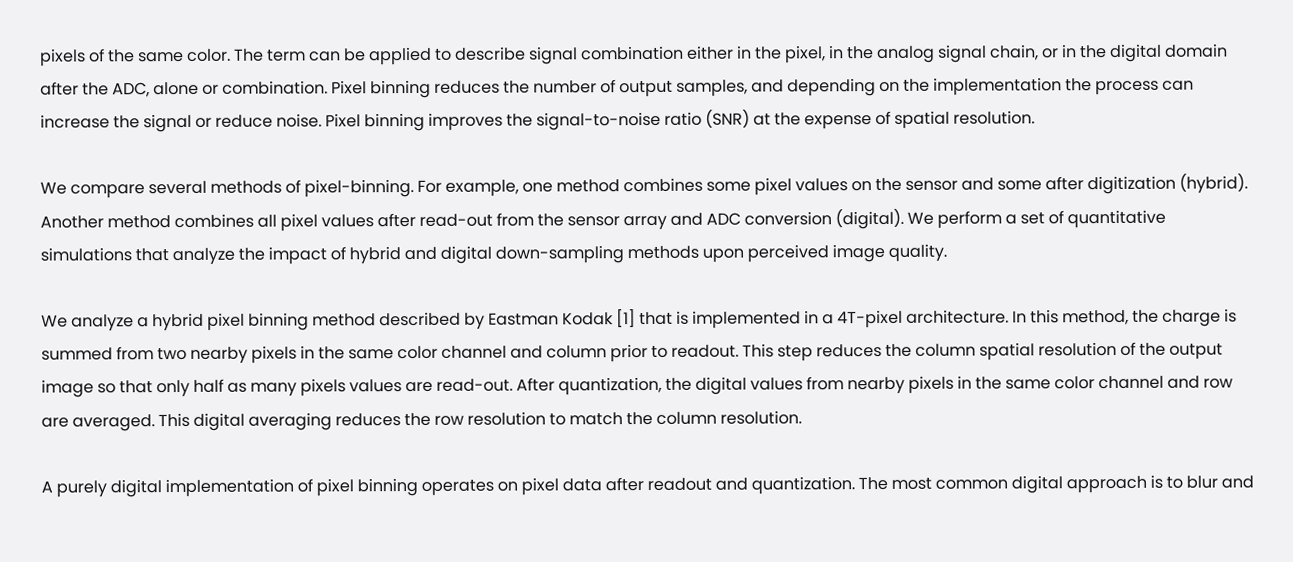pixels of the same color. The term can be applied to describe signal combination either in the pixel, in the analog signal chain, or in the digital domain after the ADC, alone or combination. Pixel binning reduces the number of output samples, and depending on the implementation the process can increase the signal or reduce noise. Pixel binning improves the signal-to-noise ratio (SNR) at the expense of spatial resolution.

We compare several methods of pixel-binning. For example, one method combines some pixel values on the sensor and some after digitization (hybrid). Another method combines all pixel values after read-out from the sensor array and ADC conversion (digital). We perform a set of quantitative simulations that analyze the impact of hybrid and digital down-sampling methods upon perceived image quality.

We analyze a hybrid pixel binning method described by Eastman Kodak [1] that is implemented in a 4T-pixel architecture. In this method, the charge is summed from two nearby pixels in the same color channel and column prior to readout. This step reduces the column spatial resolution of the output image so that only half as many pixels values are read-out. After quantization, the digital values from nearby pixels in the same color channel and row are averaged. This digital averaging reduces the row resolution to match the column resolution.

A purely digital implementation of pixel binning operates on pixel data after readout and quantization. The most common digital approach is to blur and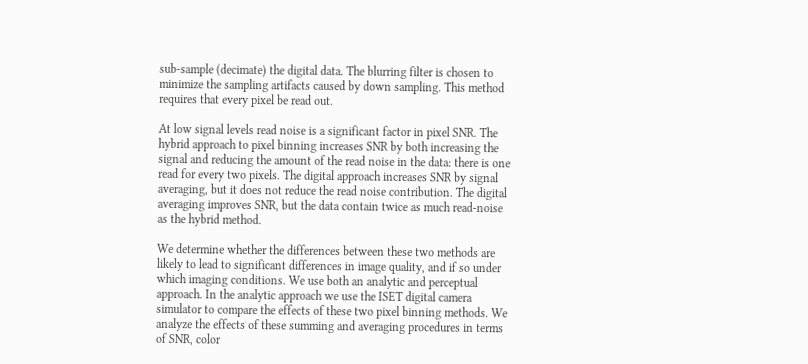sub-sample (decimate) the digital data. The blurring filter is chosen to minimize the sampling artifacts caused by down sampling. This method requires that every pixel be read out.

At low signal levels read noise is a significant factor in pixel SNR. The hybrid approach to pixel binning increases SNR by both increasing the signal and reducing the amount of the read noise in the data: there is one read for every two pixels. The digital approach increases SNR by signal averaging, but it does not reduce the read noise contribution. The digital averaging improves SNR, but the data contain twice as much read-noise as the hybrid method.

We determine whether the differences between these two methods are likely to lead to significant differences in image quality, and if so under which imaging conditions. We use both an analytic and perceptual approach. In the analytic approach we use the ISET digital camera simulator to compare the effects of these two pixel binning methods. We analyze the effects of these summing and averaging procedures in terms of SNR, color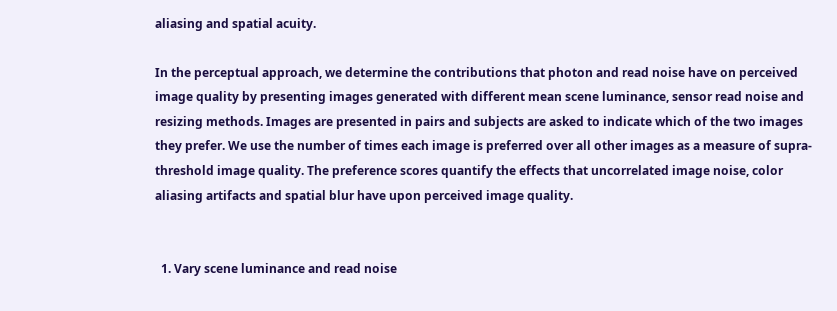aliasing and spatial acuity.

In the perceptual approach, we determine the contributions that photon and read noise have on perceived image quality by presenting images generated with different mean scene luminance, sensor read noise and resizing methods. Images are presented in pairs and subjects are asked to indicate which of the two images they prefer. We use the number of times each image is preferred over all other images as a measure of supra-threshold image quality. The preference scores quantify the effects that uncorrelated image noise, color aliasing artifacts and spatial blur have upon perceived image quality.


  1. Vary scene luminance and read noise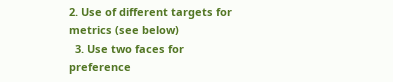2. Use of different targets for metrics (see below)
  3. Use two faces for preference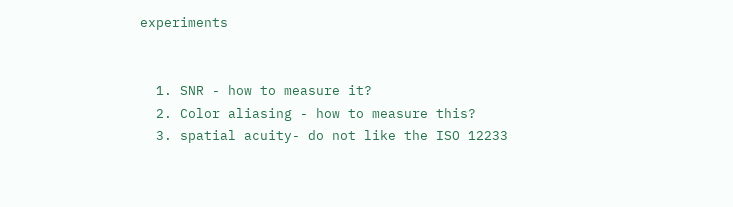experiments


  1. SNR - how to measure it?
  2. Color aliasing - how to measure this?
  3. spatial acuity- do not like the ISO 12233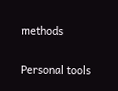methods


Personal tools